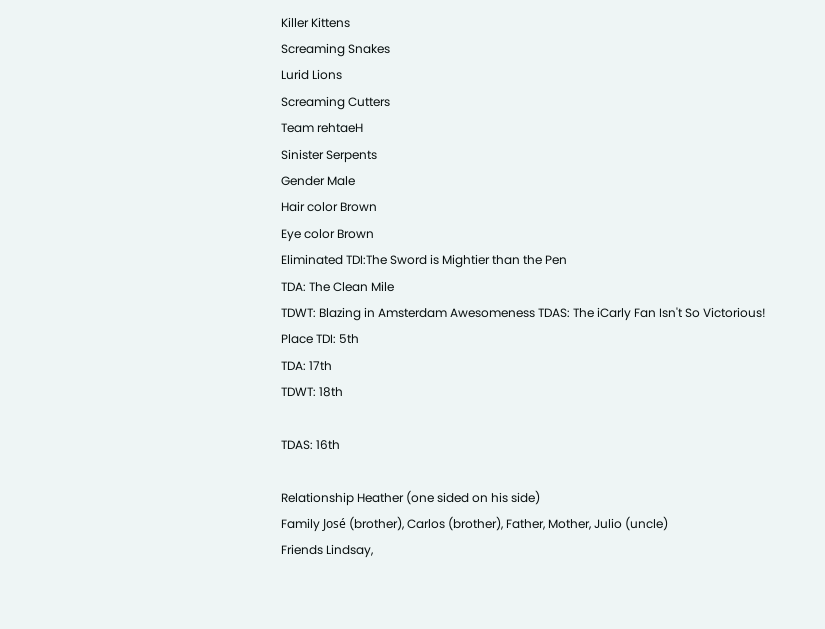Killer Kittens
Screaming Snakes
Lurid Lions
Screaming Cutters
Team rehtaeH
Sinister Serpents
Gender Male
Hair color Brown
Eye color Brown
Eliminated TDI:The Sword is Mightier than the Pen
TDA: The Clean Mile
TDWT: Blazing in Amsterdam Awesomeness TDAS: The iCarly Fan Isn't So Victorious!
Place TDI: 5th
TDA: 17th
TDWT: 18th

TDAS: 16th

Relationship Heather (one sided on his side)
Family José (brother), Carlos (brother), Father, Mother, Julio (uncle)
Friends Lindsay,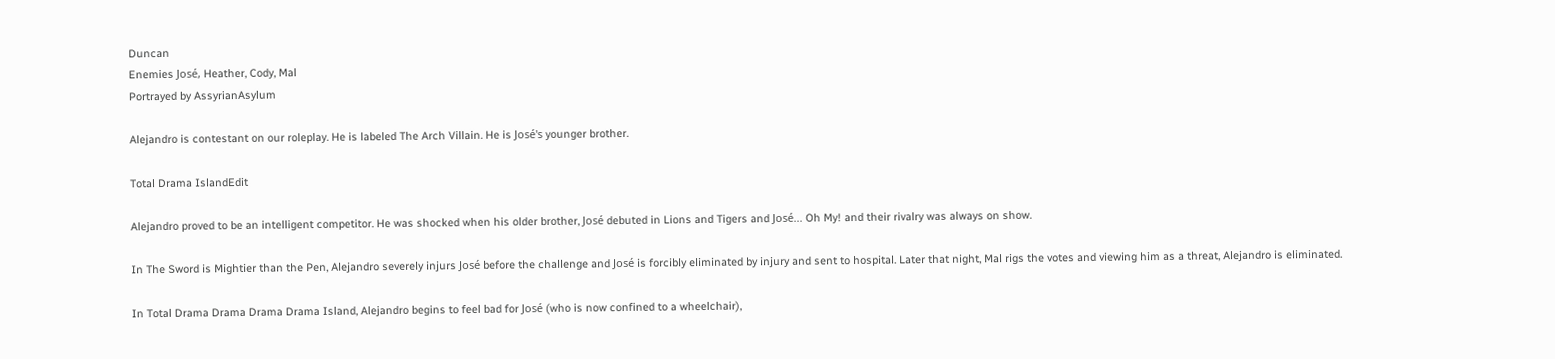Duncan
Enemies José, Heather, Cody, Mal
Portrayed by AssyrianAsylum

Alejandro is contestant on our roleplay. He is labeled The Arch Villain. He is José's younger brother.

Total Drama IslandEdit

Alejandro proved to be an intelligent competitor. He was shocked when his older brother, José debuted in Lions and Tigers and José... Oh My! and their rivalry was always on show.

In The Sword is Mightier than the Pen, Alejandro severely injurs José before the challenge and José is forcibly eliminated by injury and sent to hospital. Later that night, Mal rigs the votes and viewing him as a threat, Alejandro is eliminated.

In Total Drama Drama Drama Drama Island, Alejandro begins to feel bad for José (who is now confined to a wheelchair),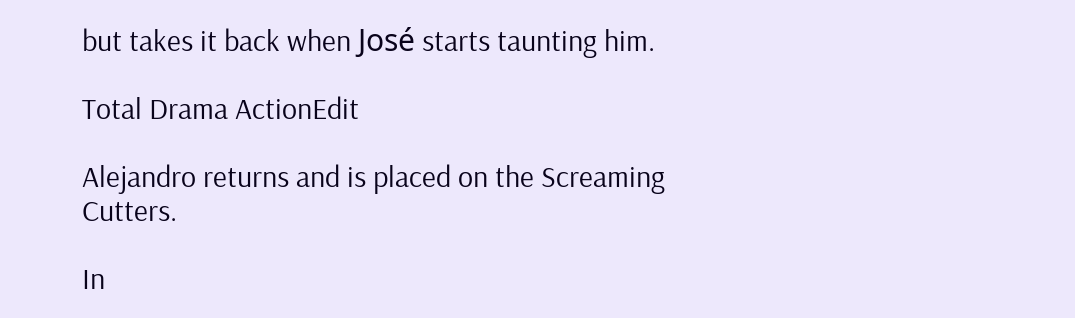but takes it back when José starts taunting him.

Total Drama ActionEdit

Alejandro returns and is placed on the Screaming Cutters.

In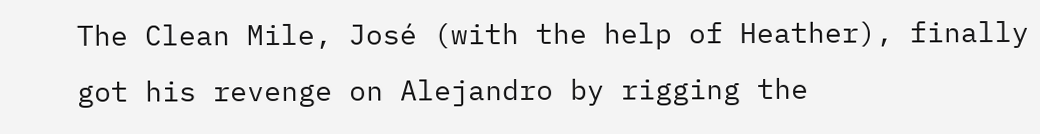The Clean Mile, José (with the help of Heather), finally got his revenge on Alejandro by rigging the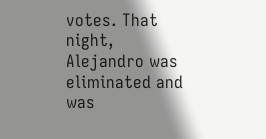votes. That night, Alejandro was eliminated and was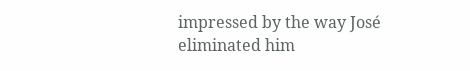impressed by the way José eliminated him